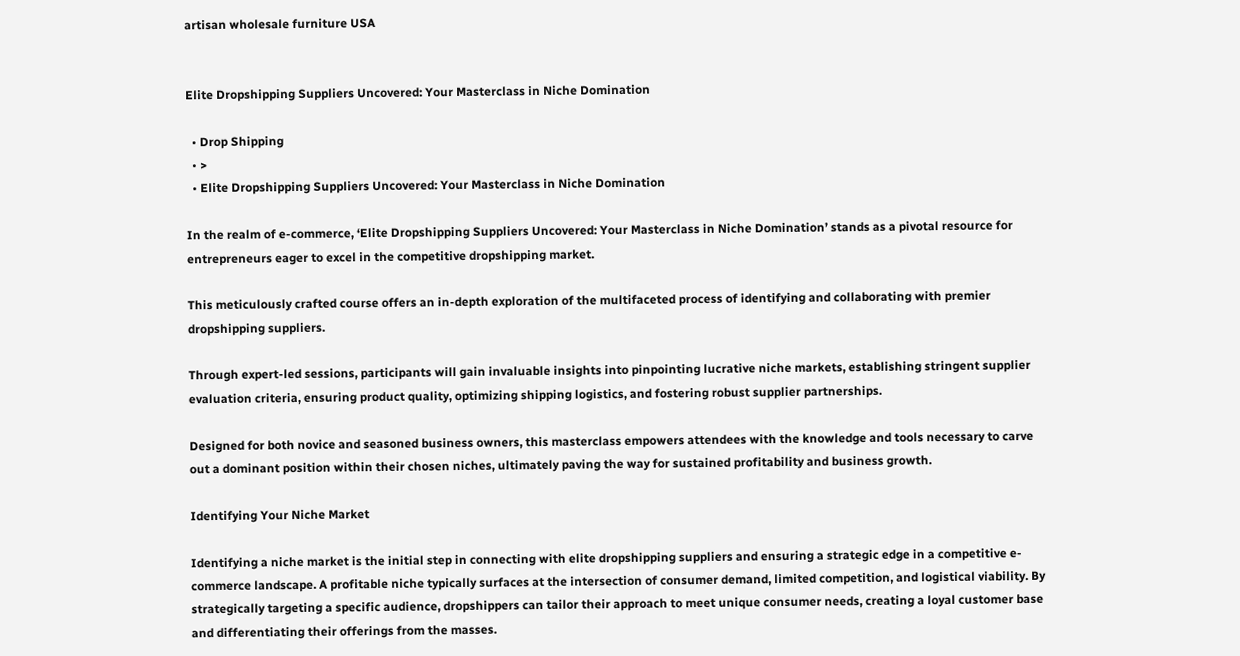artisan wholesale furniture USA


Elite Dropshipping Suppliers Uncovered: Your Masterclass in Niche Domination

  • Drop Shipping
  • >
  • Elite Dropshipping Suppliers Uncovered: Your Masterclass in Niche Domination

In the realm of e-commerce, ‘Elite Dropshipping Suppliers Uncovered: Your Masterclass in Niche Domination’ stands as a pivotal resource for entrepreneurs eager to excel in the competitive dropshipping market.

This meticulously crafted course offers an in-depth exploration of the multifaceted process of identifying and collaborating with premier dropshipping suppliers.

Through expert-led sessions, participants will gain invaluable insights into pinpointing lucrative niche markets, establishing stringent supplier evaluation criteria, ensuring product quality, optimizing shipping logistics, and fostering robust supplier partnerships.

Designed for both novice and seasoned business owners, this masterclass empowers attendees with the knowledge and tools necessary to carve out a dominant position within their chosen niches, ultimately paving the way for sustained profitability and business growth.

Identifying Your Niche Market

Identifying a niche market is the initial step in connecting with elite dropshipping suppliers and ensuring a strategic edge in a competitive e-commerce landscape. A profitable niche typically surfaces at the intersection of consumer demand, limited competition, and logistical viability. By strategically targeting a specific audience, dropshippers can tailor their approach to meet unique consumer needs, creating a loyal customer base and differentiating their offerings from the masses.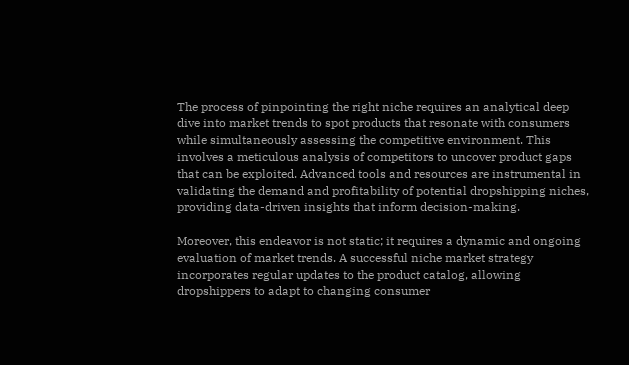The process of pinpointing the right niche requires an analytical deep dive into market trends to spot products that resonate with consumers while simultaneously assessing the competitive environment. This involves a meticulous analysis of competitors to uncover product gaps that can be exploited. Advanced tools and resources are instrumental in validating the demand and profitability of potential dropshipping niches, providing data-driven insights that inform decision-making.

Moreover, this endeavor is not static; it requires a dynamic and ongoing evaluation of market trends. A successful niche market strategy incorporates regular updates to the product catalog, allowing dropshippers to adapt to changing consumer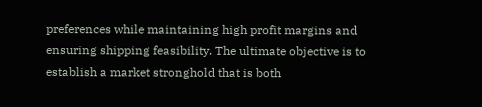preferences while maintaining high profit margins and ensuring shipping feasibility. The ultimate objective is to establish a market stronghold that is both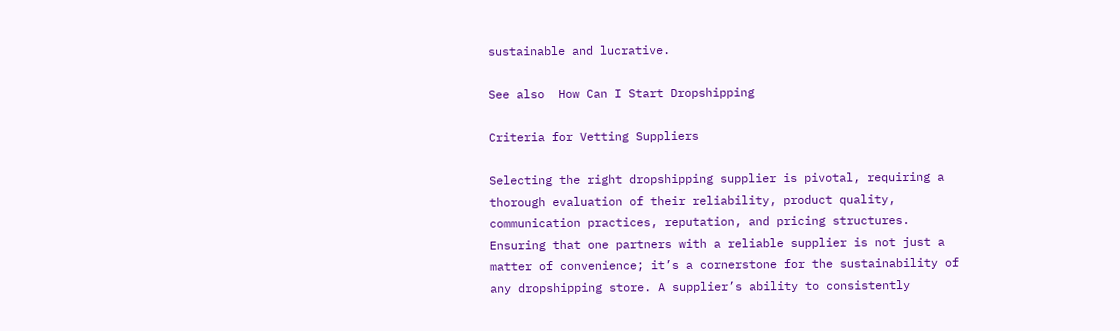sustainable and lucrative.

See also  How Can I Start Dropshipping

Criteria for Vetting Suppliers

Selecting the right dropshipping supplier is pivotal, requiring a thorough evaluation of their reliability, product quality, communication practices, reputation, and pricing structures. Ensuring that one partners with a reliable supplier is not just a matter of convenience; it’s a cornerstone for the sustainability of any dropshipping store. A supplier’s ability to consistently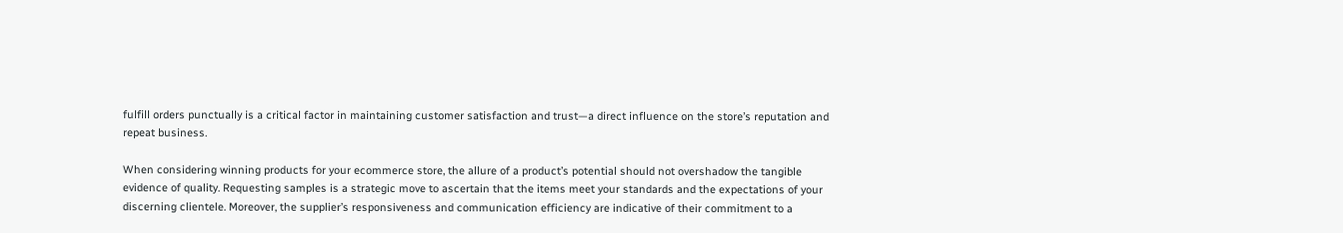fulfill orders punctually is a critical factor in maintaining customer satisfaction and trust—a direct influence on the store’s reputation and repeat business.

When considering winning products for your ecommerce store, the allure of a product’s potential should not overshadow the tangible evidence of quality. Requesting samples is a strategic move to ascertain that the items meet your standards and the expectations of your discerning clientele. Moreover, the supplier’s responsiveness and communication efficiency are indicative of their commitment to a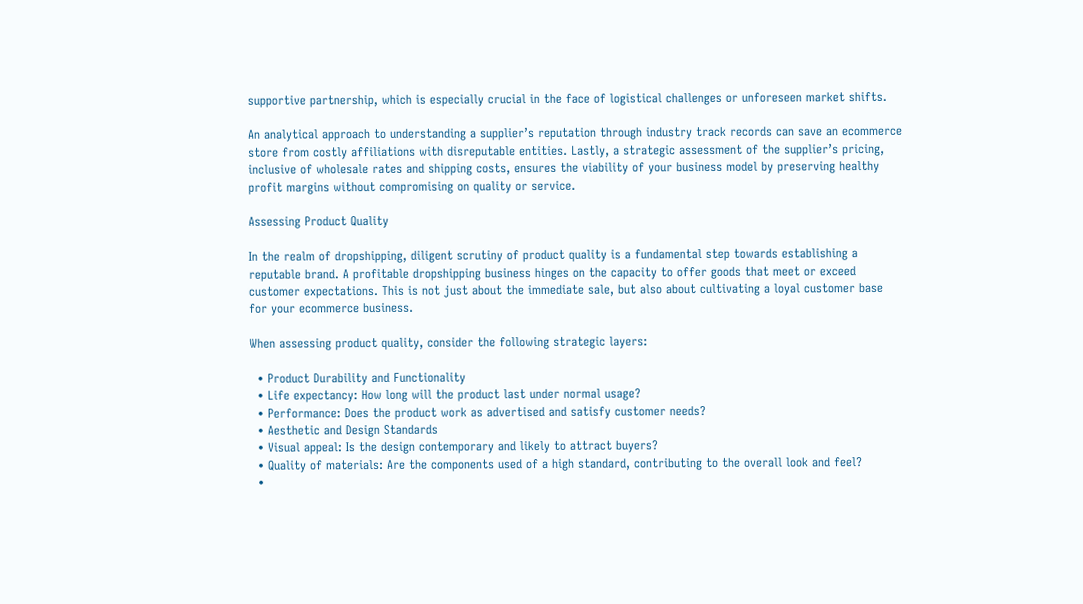supportive partnership, which is especially crucial in the face of logistical challenges or unforeseen market shifts.

An analytical approach to understanding a supplier’s reputation through industry track records can save an ecommerce store from costly affiliations with disreputable entities. Lastly, a strategic assessment of the supplier’s pricing, inclusive of wholesale rates and shipping costs, ensures the viability of your business model by preserving healthy profit margins without compromising on quality or service.

Assessing Product Quality

In the realm of dropshipping, diligent scrutiny of product quality is a fundamental step towards establishing a reputable brand. A profitable dropshipping business hinges on the capacity to offer goods that meet or exceed customer expectations. This is not just about the immediate sale, but also about cultivating a loyal customer base for your ecommerce business.

When assessing product quality, consider the following strategic layers:

  • Product Durability and Functionality
  • Life expectancy: How long will the product last under normal usage?
  • Performance: Does the product work as advertised and satisfy customer needs?
  • Aesthetic and Design Standards
  • Visual appeal: Is the design contemporary and likely to attract buyers?
  • Quality of materials: Are the components used of a high standard, contributing to the overall look and feel?
  •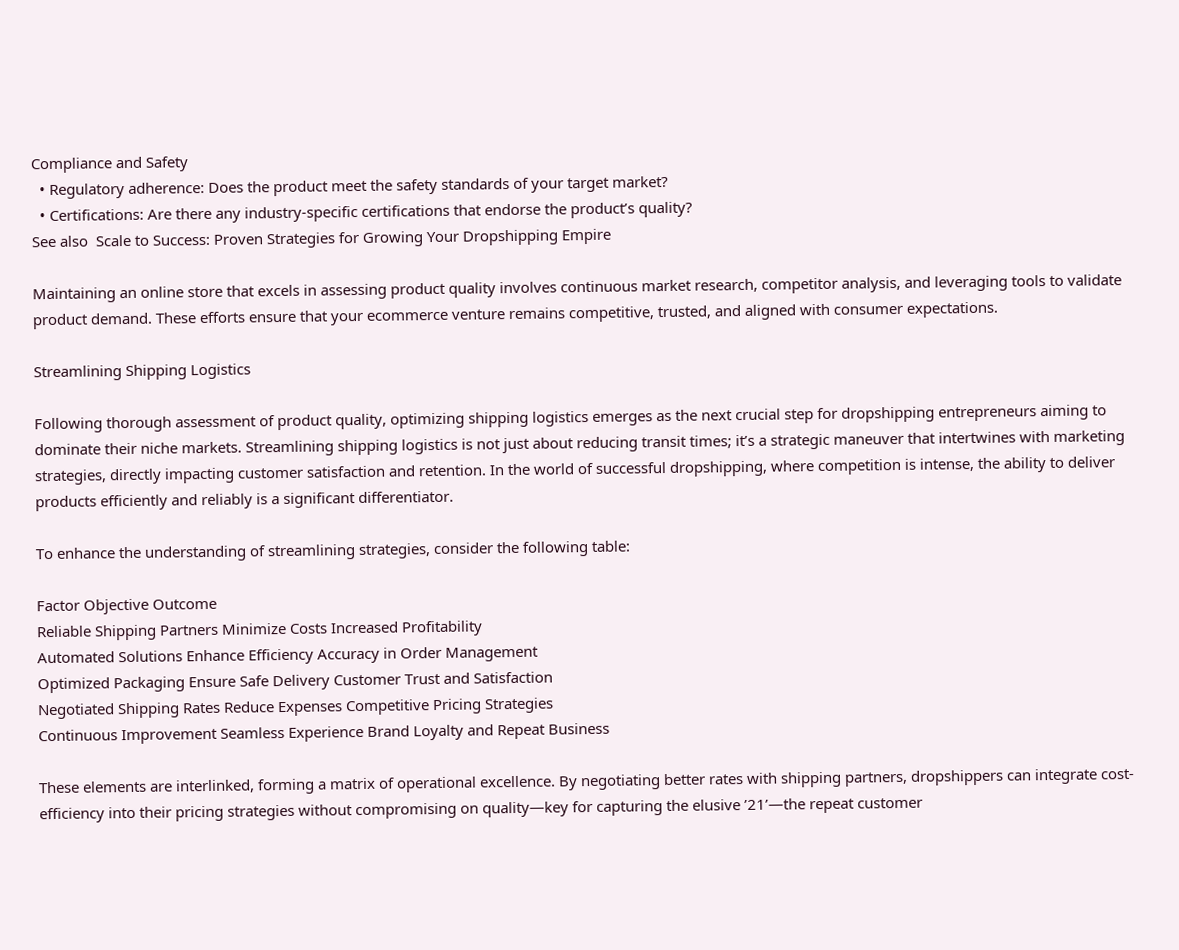Compliance and Safety
  • Regulatory adherence: Does the product meet the safety standards of your target market?
  • Certifications: Are there any industry-specific certifications that endorse the product’s quality?
See also  Scale to Success: Proven Strategies for Growing Your Dropshipping Empire

Maintaining an online store that excels in assessing product quality involves continuous market research, competitor analysis, and leveraging tools to validate product demand. These efforts ensure that your ecommerce venture remains competitive, trusted, and aligned with consumer expectations.

Streamlining Shipping Logistics

Following thorough assessment of product quality, optimizing shipping logistics emerges as the next crucial step for dropshipping entrepreneurs aiming to dominate their niche markets. Streamlining shipping logistics is not just about reducing transit times; it’s a strategic maneuver that intertwines with marketing strategies, directly impacting customer satisfaction and retention. In the world of successful dropshipping, where competition is intense, the ability to deliver products efficiently and reliably is a significant differentiator.

To enhance the understanding of streamlining strategies, consider the following table:

Factor Objective Outcome
Reliable Shipping Partners Minimize Costs Increased Profitability
Automated Solutions Enhance Efficiency Accuracy in Order Management
Optimized Packaging Ensure Safe Delivery Customer Trust and Satisfaction
Negotiated Shipping Rates Reduce Expenses Competitive Pricing Strategies
Continuous Improvement Seamless Experience Brand Loyalty and Repeat Business

These elements are interlinked, forming a matrix of operational excellence. By negotiating better rates with shipping partners, dropshippers can integrate cost-efficiency into their pricing strategies without compromising on quality—key for capturing the elusive ’21’—the repeat customer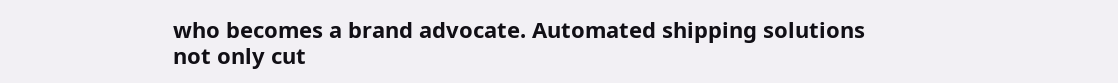who becomes a brand advocate. Automated shipping solutions not only cut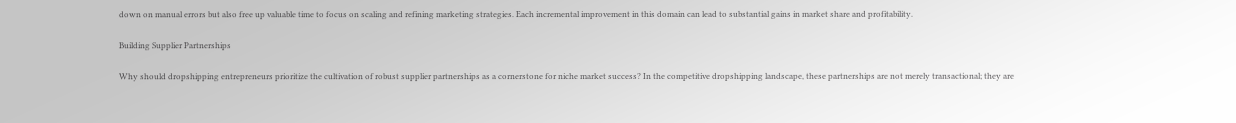down on manual errors but also free up valuable time to focus on scaling and refining marketing strategies. Each incremental improvement in this domain can lead to substantial gains in market share and profitability.

Building Supplier Partnerships

Why should dropshipping entrepreneurs prioritize the cultivation of robust supplier partnerships as a cornerstone for niche market success? In the competitive dropshipping landscape, these partnerships are not merely transactional; they are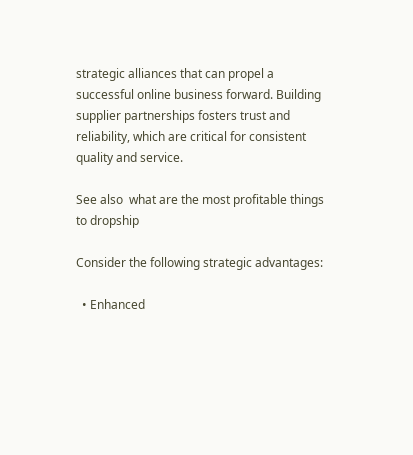strategic alliances that can propel a successful online business forward. Building supplier partnerships fosters trust and reliability, which are critical for consistent quality and service.

See also  what are the most profitable things to dropship

Consider the following strategic advantages:

  • Enhanced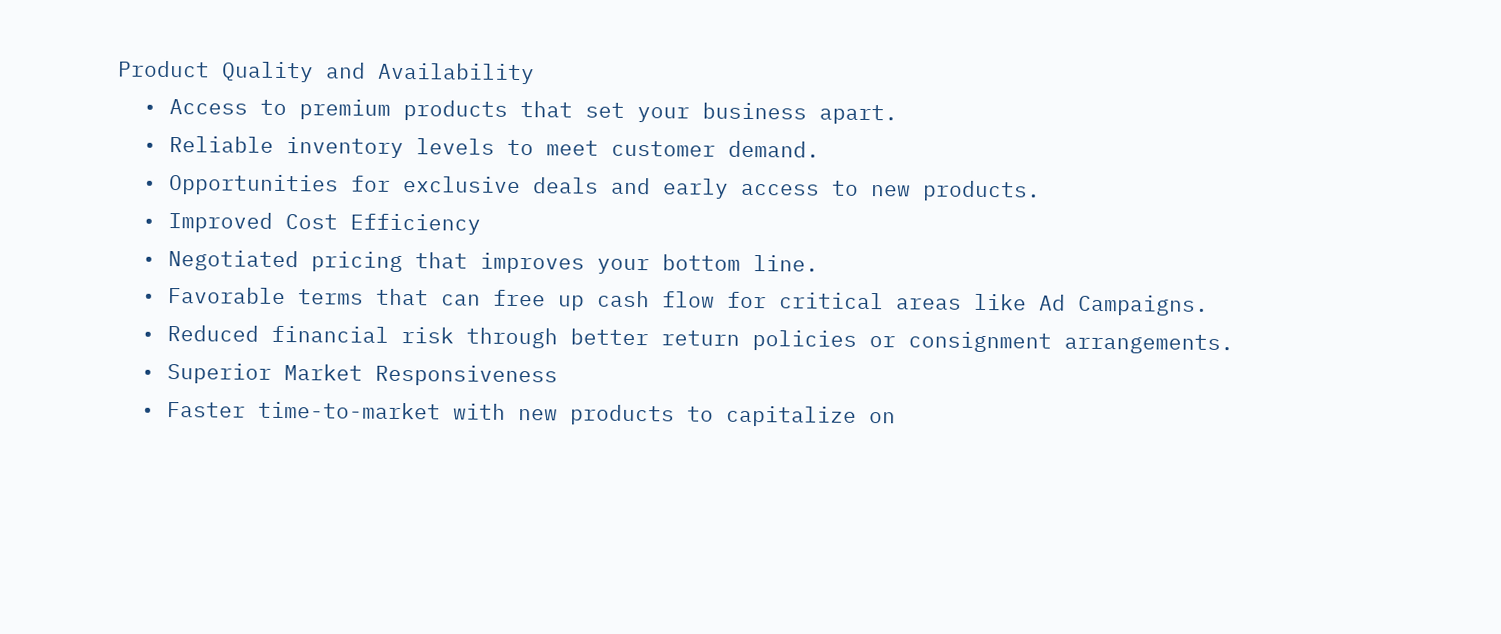Product Quality and Availability
  • Access to premium products that set your business apart.
  • Reliable inventory levels to meet customer demand.
  • Opportunities for exclusive deals and early access to new products.
  • Improved Cost Efficiency
  • Negotiated pricing that improves your bottom line.
  • Favorable terms that can free up cash flow for critical areas like Ad Campaigns.
  • Reduced financial risk through better return policies or consignment arrangements.
  • Superior Market Responsiveness
  • Faster time-to-market with new products to capitalize on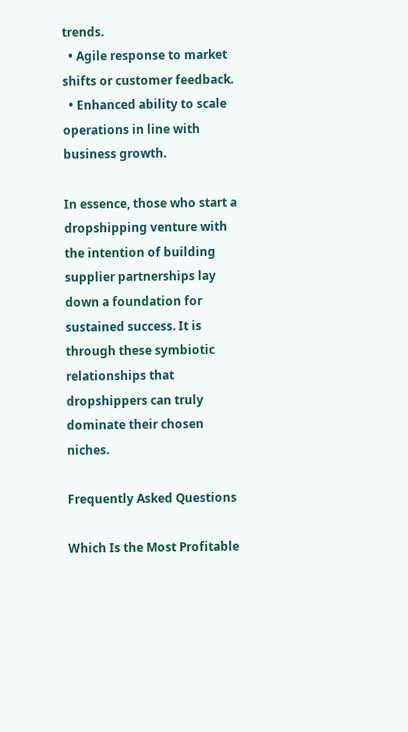trends.
  • Agile response to market shifts or customer feedback.
  • Enhanced ability to scale operations in line with business growth.

In essence, those who start a dropshipping venture with the intention of building supplier partnerships lay down a foundation for sustained success. It is through these symbiotic relationships that dropshippers can truly dominate their chosen niches.

Frequently Asked Questions

Which Is the Most Profitable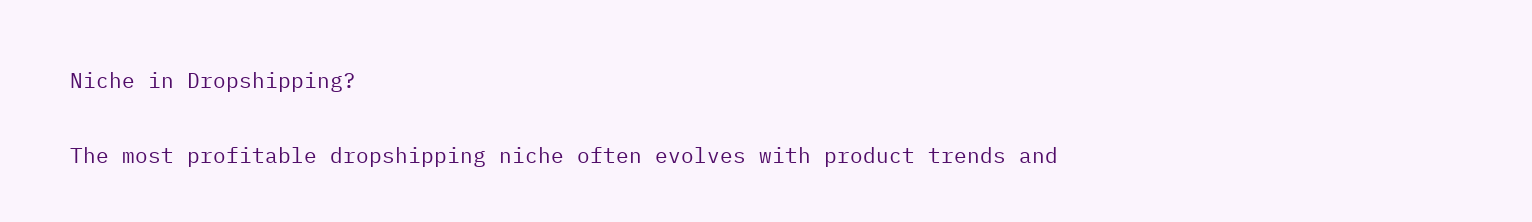Niche in Dropshipping?

The most profitable dropshipping niche often evolves with product trends and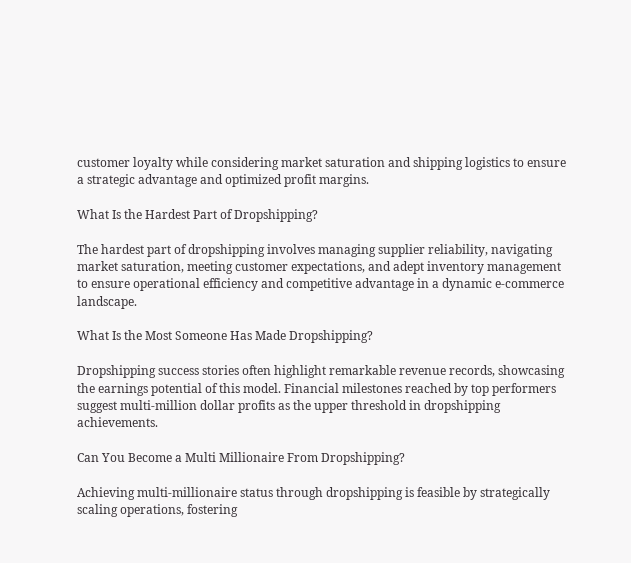customer loyalty while considering market saturation and shipping logistics to ensure a strategic advantage and optimized profit margins.

What Is the Hardest Part of Dropshipping?

The hardest part of dropshipping involves managing supplier reliability, navigating market saturation, meeting customer expectations, and adept inventory management to ensure operational efficiency and competitive advantage in a dynamic e-commerce landscape.

What Is the Most Someone Has Made Dropshipping?

Dropshipping success stories often highlight remarkable revenue records, showcasing the earnings potential of this model. Financial milestones reached by top performers suggest multi-million dollar profits as the upper threshold in dropshipping achievements.

Can You Become a Multi Millionaire From Dropshipping?

Achieving multi-millionaire status through dropshipping is feasible by strategically scaling operations, fostering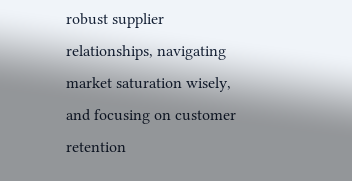robust supplier relationships, navigating market saturation wisely, and focusing on customer retention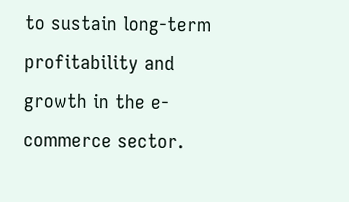to sustain long-term profitability and growth in the e-commerce sector.